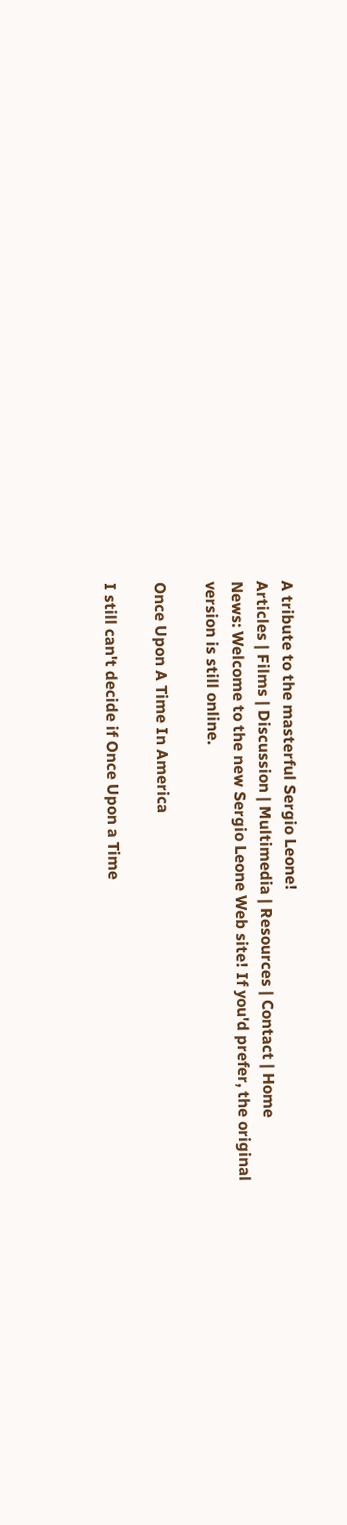A tribute to the masterful Sergio Leone!
Articles | Films | Discussion | Multimedia | Resources | Contact | Home
News: Welcome to the new Sergio Leone Web site! If you'd prefer, the original version is still online.

Once Upon A Time In America

I still can't decide if Once Upon a Time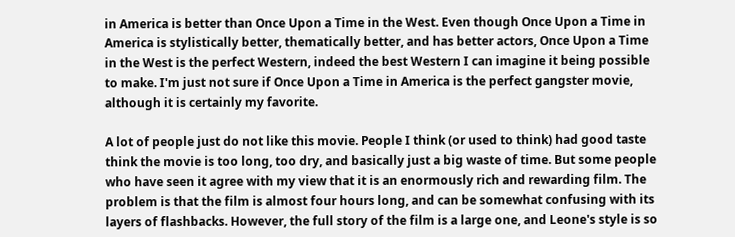in America is better than Once Upon a Time in the West. Even though Once Upon a Time in America is stylistically better, thematically better, and has better actors, Once Upon a Time in the West is the perfect Western, indeed the best Western I can imagine it being possible to make. I'm just not sure if Once Upon a Time in America is the perfect gangster movie, although it is certainly my favorite.

A lot of people just do not like this movie. People I think (or used to think) had good taste think the movie is too long, too dry, and basically just a big waste of time. But some people who have seen it agree with my view that it is an enormously rich and rewarding film. The problem is that the film is almost four hours long, and can be somewhat confusing with its layers of flashbacks. However, the full story of the film is a large one, and Leone's style is so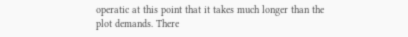operatic at this point that it takes much longer than the plot demands. There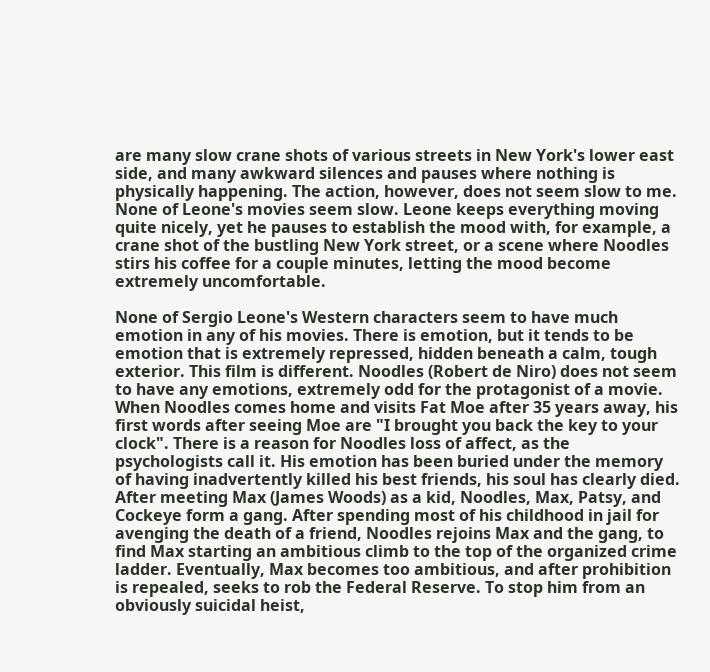are many slow crane shots of various streets in New York's lower east side, and many awkward silences and pauses where nothing is physically happening. The action, however, does not seem slow to me. None of Leone's movies seem slow. Leone keeps everything moving quite nicely, yet he pauses to establish the mood with, for example, a crane shot of the bustling New York street, or a scene where Noodles stirs his coffee for a couple minutes, letting the mood become extremely uncomfortable.

None of Sergio Leone's Western characters seem to have much emotion in any of his movies. There is emotion, but it tends to be emotion that is extremely repressed, hidden beneath a calm, tough exterior. This film is different. Noodles (Robert de Niro) does not seem to have any emotions, extremely odd for the protagonist of a movie. When Noodles comes home and visits Fat Moe after 35 years away, his first words after seeing Moe are "I brought you back the key to your clock". There is a reason for Noodles loss of affect, as the psychologists call it. His emotion has been buried under the memory of having inadvertently killed his best friends, his soul has clearly died. After meeting Max (James Woods) as a kid, Noodles, Max, Patsy, and Cockeye form a gang. After spending most of his childhood in jail for avenging the death of a friend, Noodles rejoins Max and the gang, to find Max starting an ambitious climb to the top of the organized crime ladder. Eventually, Max becomes too ambitious, and after prohibition is repealed, seeks to rob the Federal Reserve. To stop him from an obviously suicidal heist,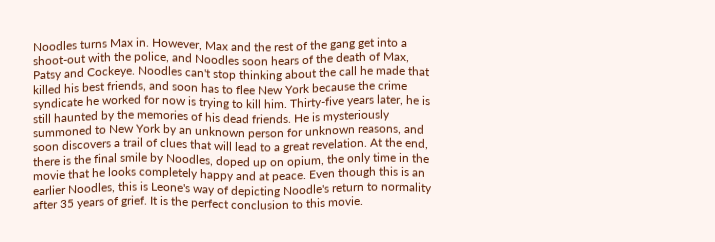Noodles turns Max in. However, Max and the rest of the gang get into a shoot-out with the police, and Noodles soon hears of the death of Max, Patsy and Cockeye. Noodles can't stop thinking about the call he made that killed his best friends, and soon has to flee New York because the crime syndicate he worked for now is trying to kill him. Thirty-five years later, he is still haunted by the memories of his dead friends. He is mysteriously summoned to New York by an unknown person for unknown reasons, and soon discovers a trail of clues that will lead to a great revelation. At the end, there is the final smile by Noodles, doped up on opium, the only time in the movie that he looks completely happy and at peace. Even though this is an earlier Noodles, this is Leone's way of depicting Noodle's return to normality after 35 years of grief. It is the perfect conclusion to this movie.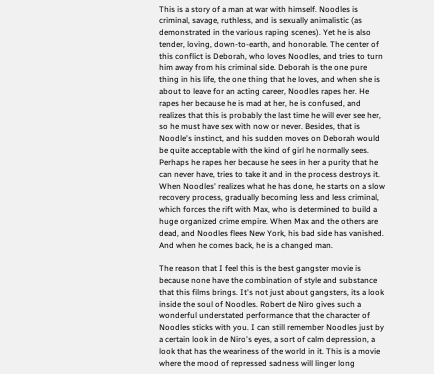This is a story of a man at war with himself. Noodles is criminal, savage, ruthless, and is sexually animalistic (as demonstrated in the various raping scenes). Yet he is also tender, loving, down-to-earth, and honorable. The center of this conflict is Deborah, who loves Noodles, and tries to turn him away from his criminal side. Deborah is the one pure thing in his life, the one thing that he loves, and when she is about to leave for an acting career, Noodles rapes her. He rapes her because he is mad at her, he is confused, and realizes that this is probably the last time he will ever see her, so he must have sex with now or never. Besides, that is Noodle's instinct, and his sudden moves on Deborah would be quite acceptable with the kind of girl he normally sees. Perhaps he rapes her because he sees in her a purity that he can never have, tries to take it and in the process destroys it. When Noodles' realizes what he has done, he starts on a slow recovery process, gradually becoming less and less criminal, which forces the rift with Max, who is determined to build a huge organized crime empire. When Max and the others are dead, and Noodles flees New York, his bad side has vanished. And when he comes back, he is a changed man.

The reason that I feel this is the best gangster movie is because none have the combination of style and substance that this films brings. It's not just about gangsters, its a look inside the soul of Noodles. Robert de Niro gives such a wonderful understated performance that the character of Noodles sticks with you. I can still remember Noodles just by a certain look in de Niro's eyes, a sort of calm depression, a look that has the weariness of the world in it. This is a movie where the mood of repressed sadness will linger long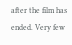after the film has ended. Very few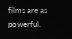films are as powerful.